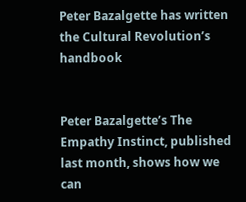Peter Bazalgette has written the Cultural Revolution’s handbook


Peter Bazalgette’s The Empathy Instinct, published last month, shows how we can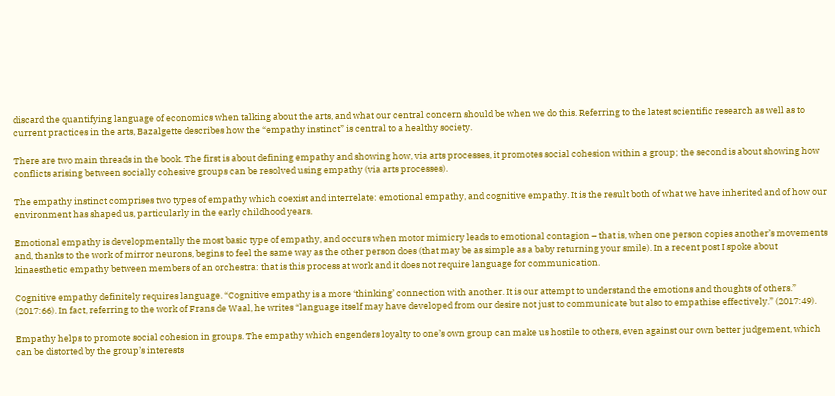discard the quantifying language of economics when talking about the arts, and what our central concern should be when we do this. Referring to the latest scientific research as well as to current practices in the arts, Bazalgette describes how the “empathy instinct” is central to a healthy society.

There are two main threads in the book. The first is about defining empathy and showing how, via arts processes, it promotes social cohesion within a group; the second is about showing how conflicts arising between socially cohesive groups can be resolved using empathy (via arts processes).

The empathy instinct comprises two types of empathy which coexist and interrelate: emotional empathy, and cognitive empathy. It is the result both of what we have inherited and of how our environment has shaped us, particularly in the early childhood years.

Emotional empathy is developmentally the most basic type of empathy, and occurs when motor mimicry leads to emotional contagion – that is, when one person copies another’s movements and, thanks to the work of mirror neurons, begins to feel the same way as the other person does (that may be as simple as a baby returning your smile). In a recent post I spoke about kinaesthetic empathy between members of an orchestra: that is this process at work and it does not require language for communication.

Cognitive empathy definitely requires language. “Cognitive empathy is a more ‘thinking’ connection with another. It is our attempt to understand the emotions and thoughts of others.” (2017:66). In fact, referring to the work of Frans de Waal, he writes “language itself may have developed from our desire not just to communicate but also to empathise effectively.” (2017:49).

Empathy helps to promote social cohesion in groups. The empathy which engenders loyalty to one’s own group can make us hostile to others, even against our own better judgement, which can be distorted by the group’s interests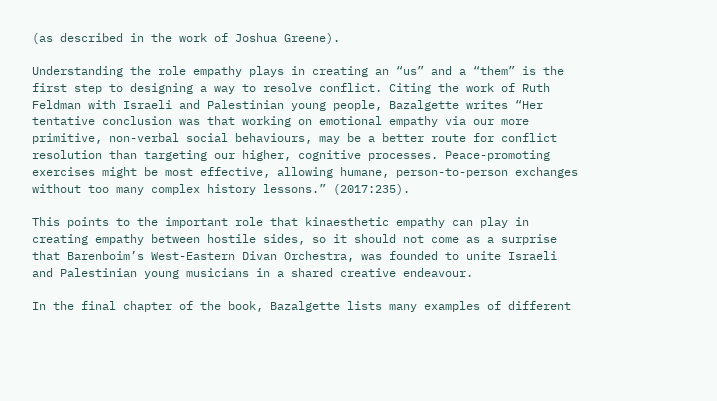(as described in the work of Joshua Greene).

Understanding the role empathy plays in creating an “us” and a “them” is the first step to designing a way to resolve conflict. Citing the work of Ruth Feldman with Israeli and Palestinian young people, Bazalgette writes “Her tentative conclusion was that working on emotional empathy via our more primitive, non-verbal social behaviours, may be a better route for conflict resolution than targeting our higher, cognitive processes. Peace-promoting exercises might be most effective, allowing humane, person-to-person exchanges without too many complex history lessons.” (2017:235).

This points to the important role that kinaesthetic empathy can play in creating empathy between hostile sides, so it should not come as a surprise that Barenboim’s West-Eastern Divan Orchestra, was founded to unite Israeli and Palestinian young musicians in a shared creative endeavour.

In the final chapter of the book, Bazalgette lists many examples of different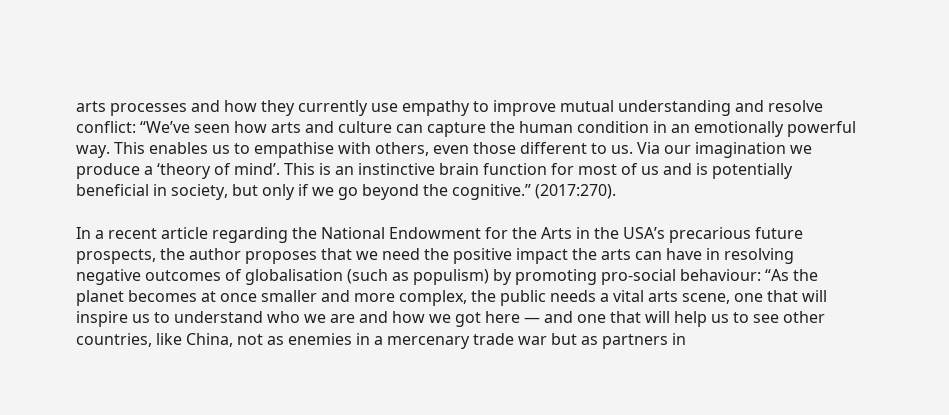arts processes and how they currently use empathy to improve mutual understanding and resolve conflict: “We’ve seen how arts and culture can capture the human condition in an emotionally powerful way. This enables us to empathise with others, even those different to us. Via our imagination we produce a ‘theory of mind’. This is an instinctive brain function for most of us and is potentially beneficial in society, but only if we go beyond the cognitive.” (2017:270).

In a recent article regarding the National Endowment for the Arts in the USA’s precarious future prospects, the author proposes that we need the positive impact the arts can have in resolving negative outcomes of globalisation (such as populism) by promoting pro-social behaviour: “As the planet becomes at once smaller and more complex, the public needs a vital arts scene, one that will inspire us to understand who we are and how we got here — and one that will help us to see other countries, like China, not as enemies in a mercenary trade war but as partners in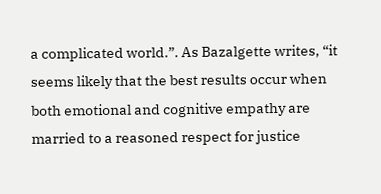a complicated world.”. As Bazalgette writes, “it seems likely that the best results occur when both emotional and cognitive empathy are married to a reasoned respect for justice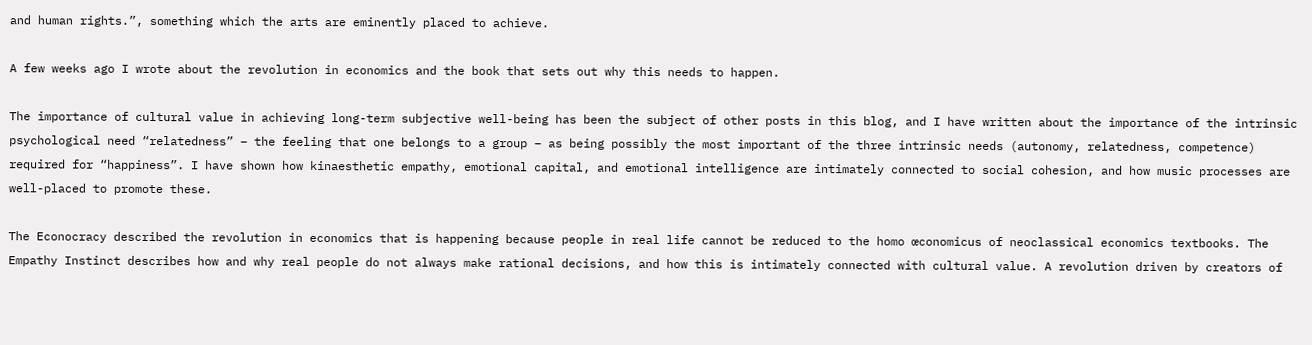and human rights.”, something which the arts are eminently placed to achieve.

A few weeks ago I wrote about the revolution in economics and the book that sets out why this needs to happen.

The importance of cultural value in achieving long-term subjective well-being has been the subject of other posts in this blog, and I have written about the importance of the intrinsic psychological need “relatedness” – the feeling that one belongs to a group – as being possibly the most important of the three intrinsic needs (autonomy, relatedness, competence) required for “happiness”. I have shown how kinaesthetic empathy, emotional capital, and emotional intelligence are intimately connected to social cohesion, and how music processes are well-placed to promote these.

The Econocracy described the revolution in economics that is happening because people in real life cannot be reduced to the homo œconomicus of neoclassical economics textbooks. The Empathy Instinct describes how and why real people do not always make rational decisions, and how this is intimately connected with cultural value. A revolution driven by creators of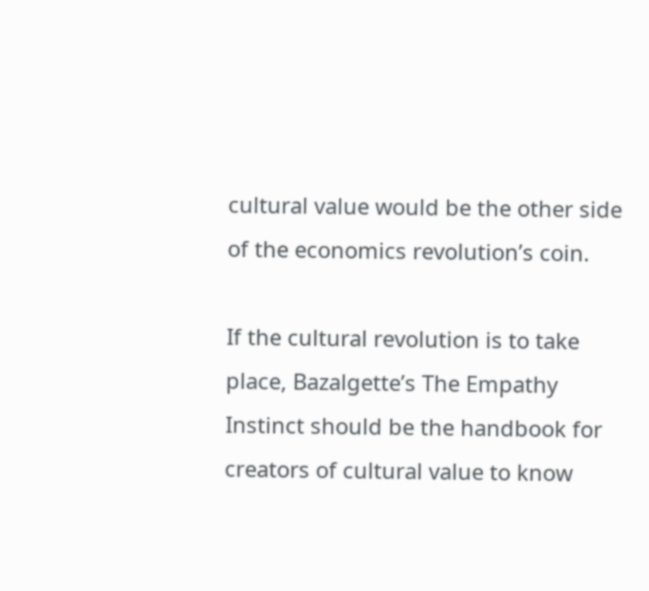cultural value would be the other side of the economics revolution’s coin.

If the cultural revolution is to take place, Bazalgette’s The Empathy Instinct should be the handbook for creators of cultural value to know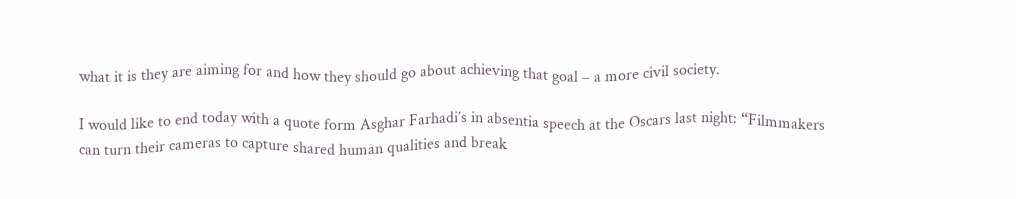what it is they are aiming for and how they should go about achieving that goal – a more civil society.

I would like to end today with a quote form Asghar Farhadi’s in absentia speech at the Oscars last night: “Filmmakers can turn their cameras to capture shared human qualities and break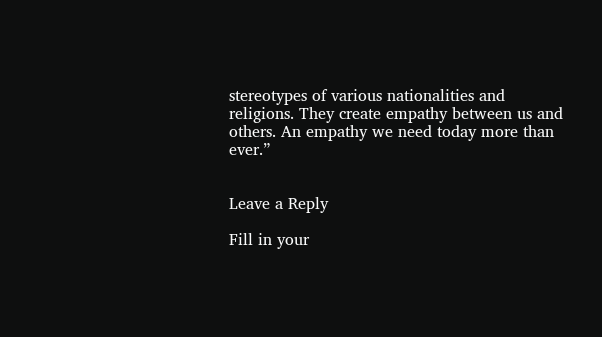stereotypes of various nationalities and religions. They create empathy between us and others. An empathy we need today more than ever.”


Leave a Reply

Fill in your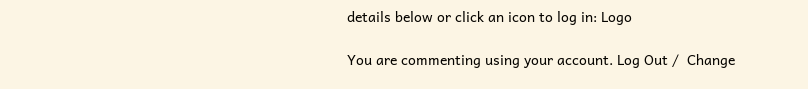details below or click an icon to log in: Logo

You are commenting using your account. Log Out /  Change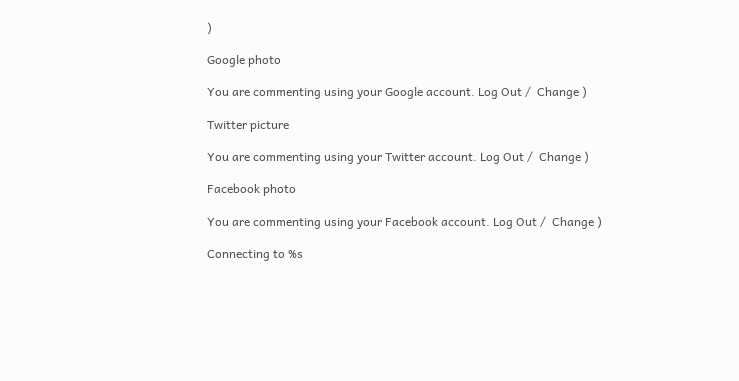)

Google photo

You are commenting using your Google account. Log Out /  Change )

Twitter picture

You are commenting using your Twitter account. Log Out /  Change )

Facebook photo

You are commenting using your Facebook account. Log Out /  Change )

Connecting to %s